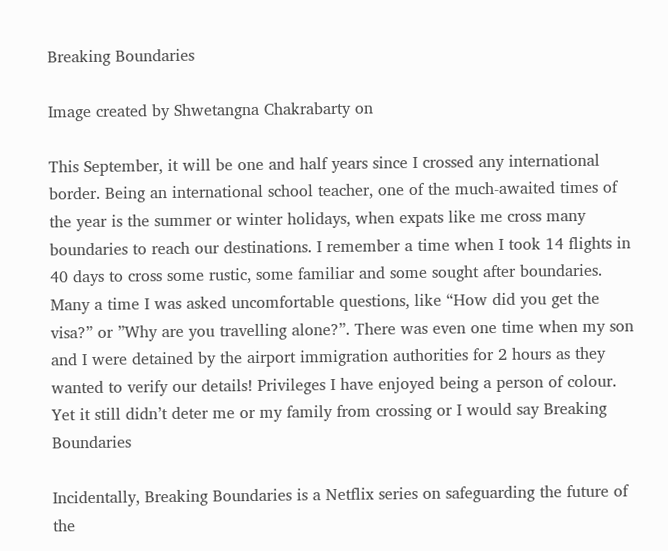Breaking Boundaries

Image created by Shwetangna Chakrabarty on

This September, it will be one and half years since I crossed any international border. Being an international school teacher, one of the much-awaited times of the year is the summer or winter holidays, when expats like me cross many boundaries to reach our destinations. I remember a time when I took 14 flights in 40 days to cross some rustic, some familiar and some sought after boundaries. Many a time I was asked uncomfortable questions, like “How did you get the visa?” or ”Why are you travelling alone?”. There was even one time when my son and I were detained by the airport immigration authorities for 2 hours as they wanted to verify our details! Privileges I have enjoyed being a person of colour. Yet it still didn’t deter me or my family from crossing or I would say Breaking Boundaries

Incidentally, Breaking Boundaries is a Netflix series on safeguarding the future of the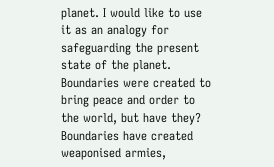planet. I would like to use it as an analogy for safeguarding the present state of the planet. Boundaries were created to bring peace and order to the world, but have they? Boundaries have created weaponised armies,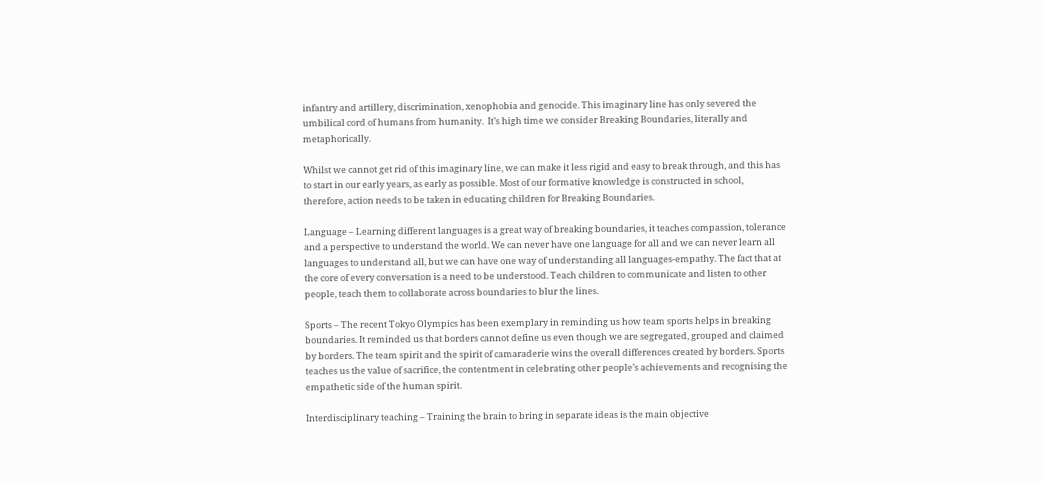infantry and artillery, discrimination, xenophobia and genocide. This imaginary line has only severed the umbilical cord of humans from humanity.  It’s high time we consider Breaking Boundaries, literally and metaphorically.

Whilst we cannot get rid of this imaginary line, we can make it less rigid and easy to break through, and this has to start in our early years, as early as possible. Most of our formative knowledge is constructed in school, therefore, action needs to be taken in educating children for Breaking Boundaries.

Language – Learning different languages is a great way of breaking boundaries, it teaches compassion, tolerance and a perspective to understand the world. We can never have one language for all and we can never learn all languages to understand all, but we can have one way of understanding all languages-empathy. The fact that at the core of every conversation is a need to be understood. Teach children to communicate and listen to other people, teach them to collaborate across boundaries to blur the lines.

Sports – The recent Tokyo Olympics has been exemplary in reminding us how team sports helps in breaking boundaries. It reminded us that borders cannot define us even though we are segregated, grouped and claimed by borders. The team spirit and the spirit of camaraderie wins the overall differences created by borders. Sports teaches us the value of sacrifice, the contentment in celebrating other people’s achievements and recognising the empathetic side of the human spirit.

Interdisciplinary teaching – Training the brain to bring in separate ideas is the main objective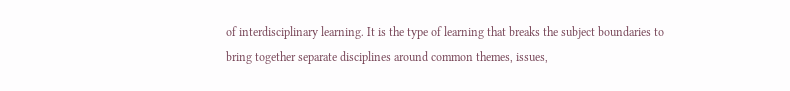of interdisciplinary learning. It is the type of learning that breaks the subject boundaries to bring together separate disciplines around common themes, issues,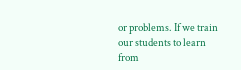or problems. If we train our students to learn from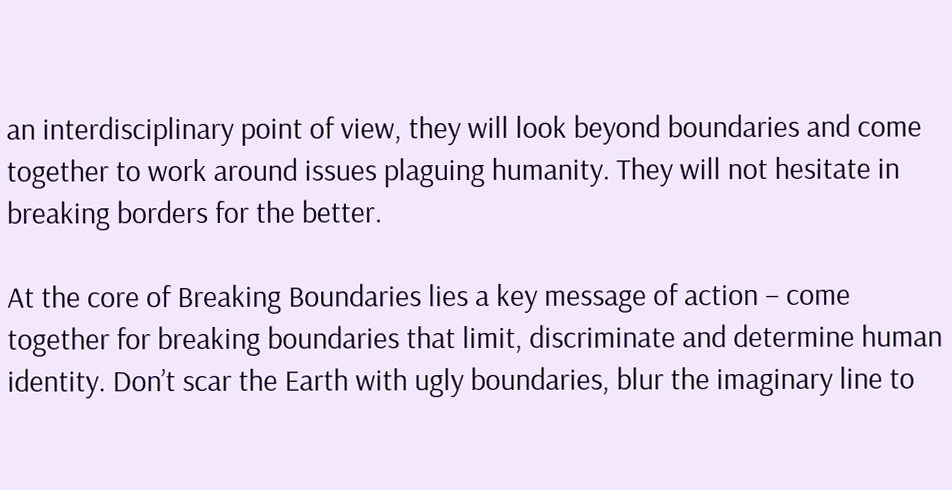an interdisciplinary point of view, they will look beyond boundaries and come together to work around issues plaguing humanity. They will not hesitate in breaking borders for the better.

At the core of Breaking Boundaries lies a key message of action – come together for breaking boundaries that limit, discriminate and determine human identity. Don’t scar the Earth with ugly boundaries, blur the imaginary line to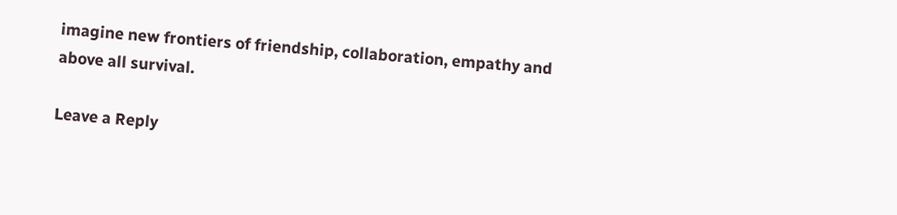imagine new frontiers of friendship, collaboration, empathy and above all survival.

Leave a Reply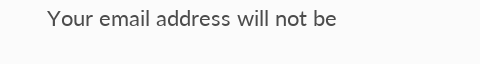Your email address will not be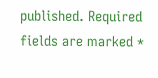published. Required fields are marked *